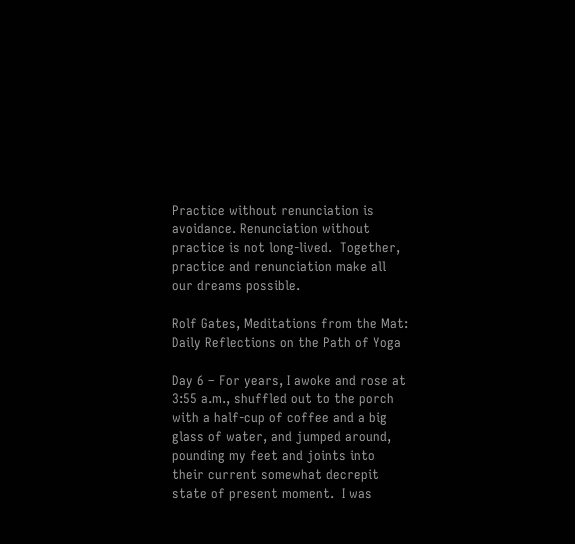Practice without renunciation is avoidance. Renunciation without practice is not long-lived.  Together, practice and renunciation make all our dreams possible.

Rolf Gates, Meditations from the Mat:  Daily Reflections on the Path of Yoga

Day 6 – For years, I awoke and rose at 3:55 a.m., shuffled out to the porch with a half-cup of coffee and a big glass of water, and jumped around, pounding my feet and joints into their current somewhat decrepit state of present moment.  I was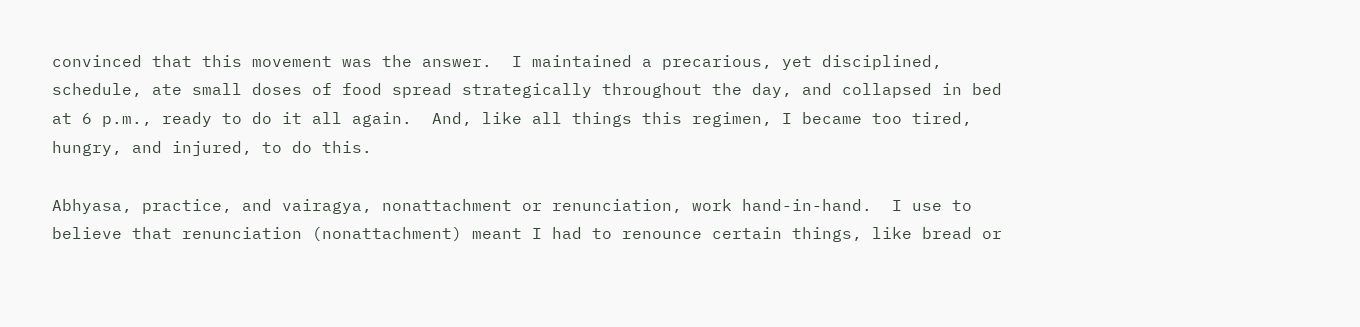convinced that this movement was the answer.  I maintained a precarious, yet disciplined, schedule, ate small doses of food spread strategically throughout the day, and collapsed in bed at 6 p.m., ready to do it all again.  And, like all things this regimen, I became too tired, hungry, and injured, to do this.

Abhyasa, practice, and vairagya, nonattachment or renunciation, work hand-in-hand.  I use to believe that renunciation (nonattachment) meant I had to renounce certain things, like bread or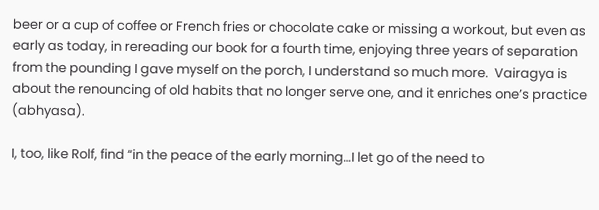beer or a cup of coffee or French fries or chocolate cake or missing a workout, but even as early as today, in rereading our book for a fourth time, enjoying three years of separation from the pounding I gave myself on the porch, I understand so much more.  Vairagya is about the renouncing of old habits that no longer serve one, and it enriches one’s practice (abhyasa).

I, too, like Rolf, find “in the peace of the early morning…I let go of the need to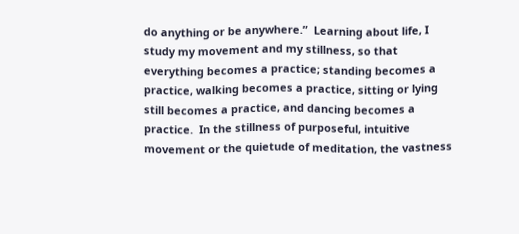do anything or be anywhere.”  Learning about life, I study my movement and my stillness, so that everything becomes a practice; standing becomes a practice, walking becomes a practice, sitting or lying still becomes a practice, and dancing becomes a practice.  In the stillness of purposeful, intuitive movement or the quietude of meditation, the vastness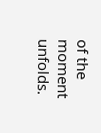of the moment unfolds.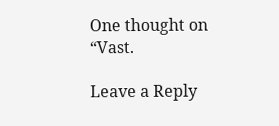One thought on “Vast.

Leave a Reply